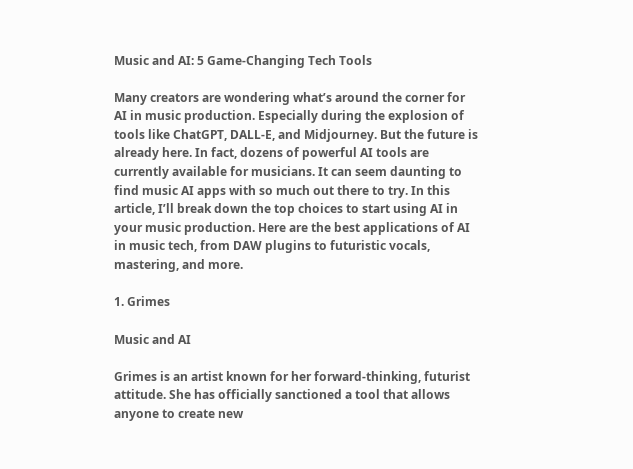Music and AI: 5 Game-Changing Tech Tools

Many creators are wondering what’s around the corner for AI in music production. Especially during the explosion of tools like ChatGPT, DALL-E, and Midjourney. But the future is already here. In fact, dozens of powerful AI tools are currently available for musicians. It can seem daunting to find music AI apps with so much out there to try. In this article, I’ll break down the top choices to start using AI in your music production. Here are the best applications of AI in music tech, from DAW plugins to futuristic vocals, mastering, and more.

1. Grimes

Music and AI

Grimes is an artist known for her forward-thinking, futurist attitude. She has officially sanctioned a tool that allows anyone to create new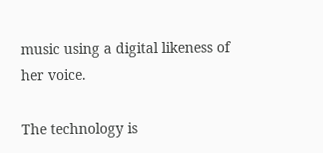music using a digital likeness of her voice.

The technology is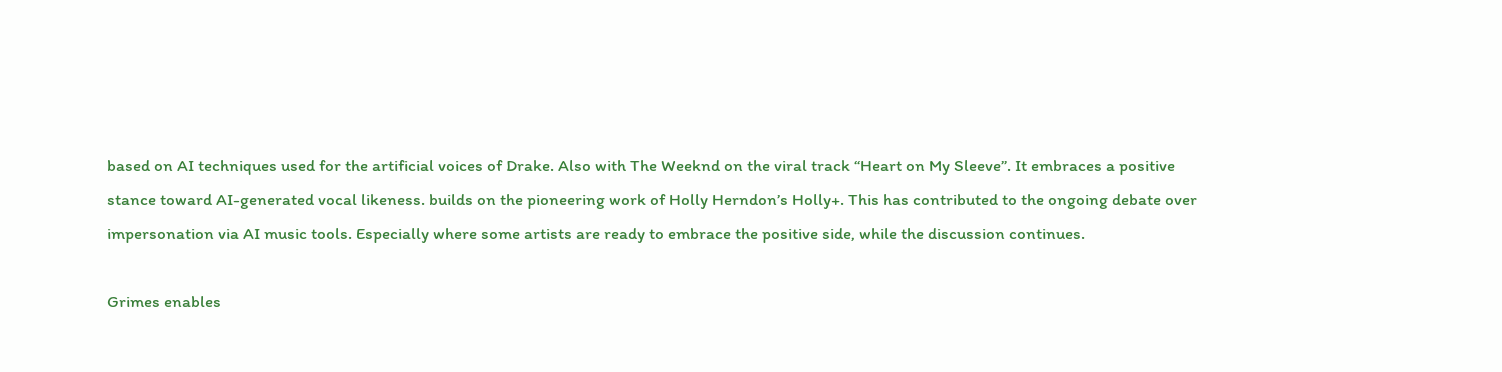based on AI techniques used for the artificial voices of Drake. Also with The Weeknd on the viral track “Heart on My Sleeve”. It embraces a positive stance toward AI-generated vocal likeness. builds on the pioneering work of Holly Herndon’s Holly+. This has contributed to the ongoing debate over impersonation via AI music tools. Especially where some artists are ready to embrace the positive side, while the discussion continues.

Grimes enables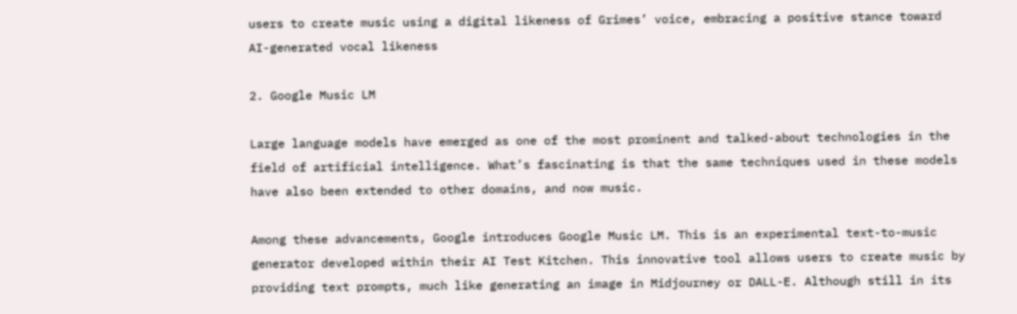users to create music using a digital likeness of Grimes’ voice, embracing a positive stance toward AI-generated vocal likeness

2. Google Music LM

Large language models have emerged as one of the most prominent and talked-about technologies in the field of artificial intelligence. What’s fascinating is that the same techniques used in these models have also been extended to other domains, and now music.

Among these advancements, Google introduces Google Music LM. This is an experimental text-to-music generator developed within their AI Test Kitchen. This innovative tool allows users to create music by providing text prompts, much like generating an image in Midjourney or DALL-E. Although still in its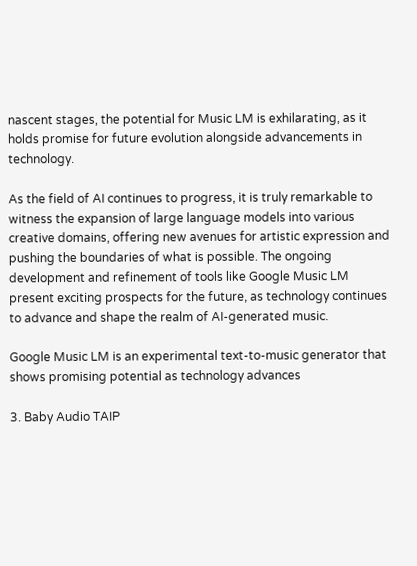nascent stages, the potential for Music LM is exhilarating, as it holds promise for future evolution alongside advancements in technology.

As the field of AI continues to progress, it is truly remarkable to witness the expansion of large language models into various creative domains, offering new avenues for artistic expression and pushing the boundaries of what is possible. The ongoing development and refinement of tools like Google Music LM present exciting prospects for the future, as technology continues to advance and shape the realm of AI-generated music.

Google Music LM is an experimental text-to-music generator that shows promising potential as technology advances

3. Baby Audio TAIP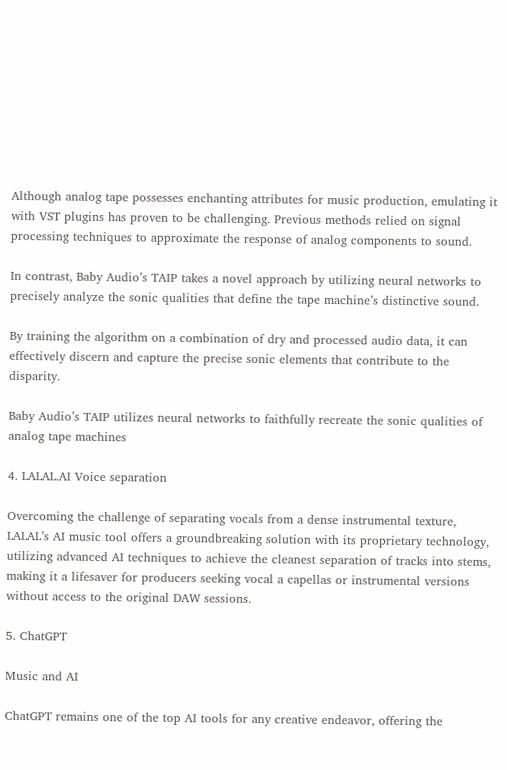Although analog tape possesses enchanting attributes for music production, emulating it with VST plugins has proven to be challenging. Previous methods relied on signal processing techniques to approximate the response of analog components to sound.

In contrast, Baby Audio’s TAIP takes a novel approach by utilizing neural networks to precisely analyze the sonic qualities that define the tape machine’s distinctive sound.

By training the algorithm on a combination of dry and processed audio data, it can effectively discern and capture the precise sonic elements that contribute to the disparity.

Baby Audio’s TAIP utilizes neural networks to faithfully recreate the sonic qualities of analog tape machines

4. LALAL.AI Voice separation

Overcoming the challenge of separating vocals from a dense instrumental texture, LALAL’s AI music tool offers a groundbreaking solution with its proprietary technology, utilizing advanced AI techniques to achieve the cleanest separation of tracks into stems, making it a lifesaver for producers seeking vocal a capellas or instrumental versions without access to the original DAW sessions.

5. ChatGPT

Music and AI

ChatGPT remains one of the top AI tools for any creative endeavor, offering the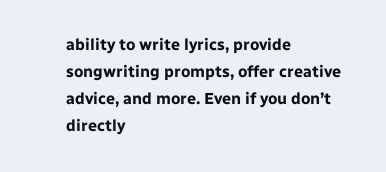ability to write lyrics, provide songwriting prompts, offer creative advice, and more. Even if you don’t directly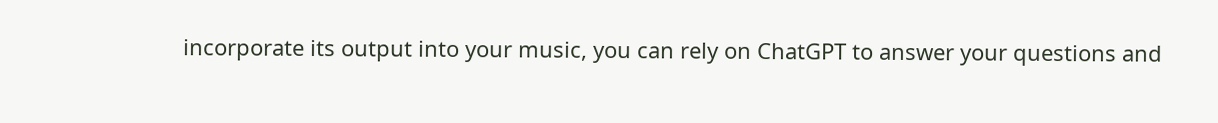incorporate its output into your music, you can rely on ChatGPT to answer your questions and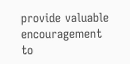provide valuable encouragement to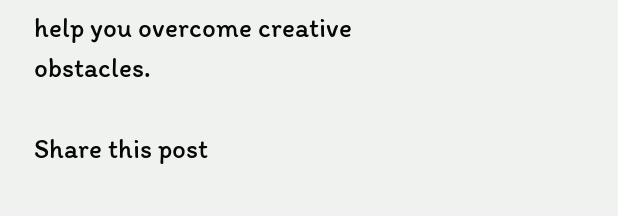help you overcome creative obstacles.

Share this post